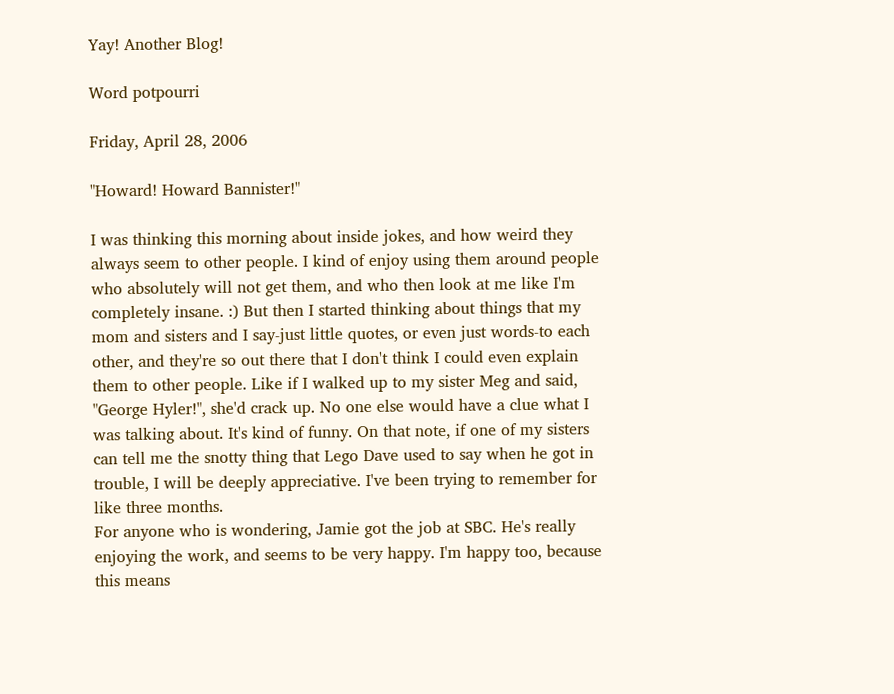Yay! Another Blog!

Word potpourri

Friday, April 28, 2006

"Howard! Howard Bannister!"

I was thinking this morning about inside jokes, and how weird they always seem to other people. I kind of enjoy using them around people who absolutely will not get them, and who then look at me like I'm completely insane. :) But then I started thinking about things that my mom and sisters and I say-just little quotes, or even just words-to each other, and they're so out there that I don't think I could even explain them to other people. Like if I walked up to my sister Meg and said, "George Hyler!", she'd crack up. No one else would have a clue what I was talking about. It's kind of funny. On that note, if one of my sisters can tell me the snotty thing that Lego Dave used to say when he got in trouble, I will be deeply appreciative. I've been trying to remember for like three months.
For anyone who is wondering, Jamie got the job at SBC. He's really enjoying the work, and seems to be very happy. I'm happy too, because this means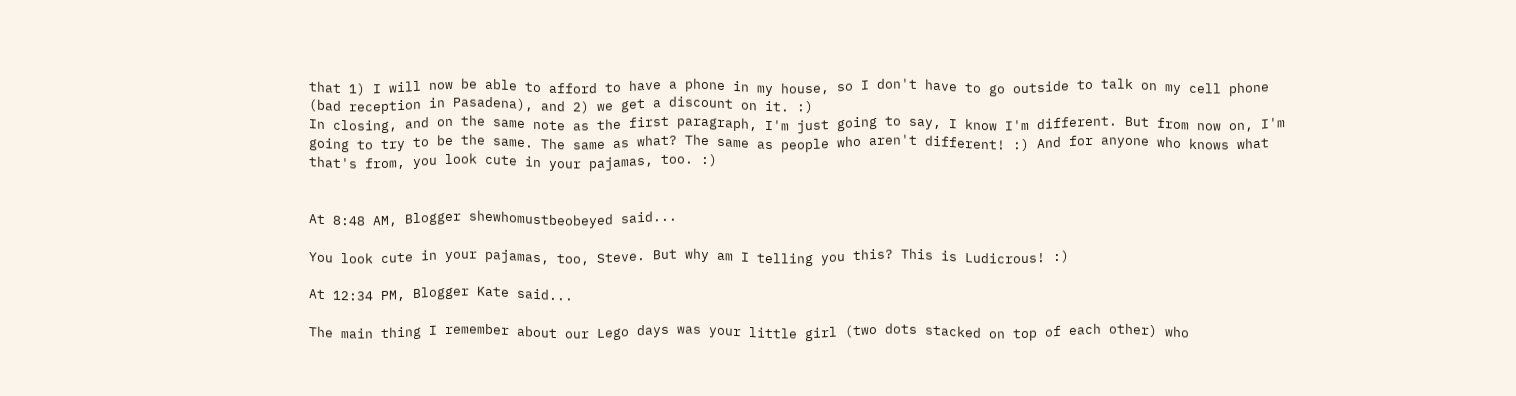that 1) I will now be able to afford to have a phone in my house, so I don't have to go outside to talk on my cell phone (bad reception in Pasadena), and 2) we get a discount on it. :)
In closing, and on the same note as the first paragraph, I'm just going to say, I know I'm different. But from now on, I'm going to try to be the same. The same as what? The same as people who aren't different! :) And for anyone who knows what that's from, you look cute in your pajamas, too. :)


At 8:48 AM, Blogger shewhomustbeobeyed said...

You look cute in your pajamas, too, Steve. But why am I telling you this? This is Ludicrous! :)

At 12:34 PM, Blogger Kate said...

The main thing I remember about our Lego days was your little girl (two dots stacked on top of each other) who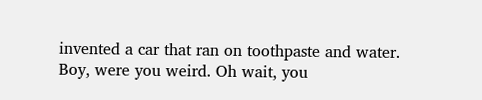invented a car that ran on toothpaste and water. Boy, were you weird. Oh wait, you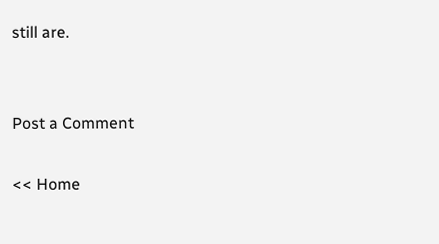still are.


Post a Comment

<< Home